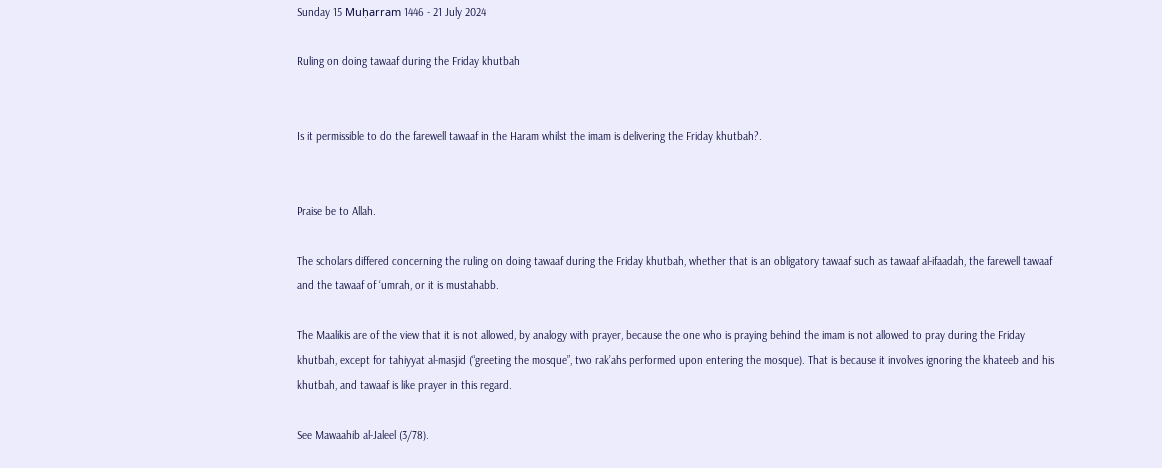Sunday 15 Muḥarram 1446 - 21 July 2024

Ruling on doing tawaaf during the Friday khutbah


Is it permissible to do the farewell tawaaf in the Haram whilst the imam is delivering the Friday khutbah?.


Praise be to Allah.

The scholars differed concerning the ruling on doing tawaaf during the Friday khutbah, whether that is an obligatory tawaaf such as tawaaf al-ifaadah, the farewell tawaaf and the tawaaf of ‘umrah, or it is mustahabb.

The Maalikis are of the view that it is not allowed, by analogy with prayer, because the one who is praying behind the imam is not allowed to pray during the Friday khutbah, except for tahiyyat al-masjid (“greeting the mosque”, two rak’ahs performed upon entering the mosque). That is because it involves ignoring the khateeb and his khutbah, and tawaaf is like prayer in this regard.

See Mawaahib al-Jaleel (3/78).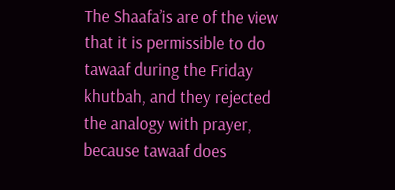The Shaafa’is are of the view that it is permissible to do tawaaf during the Friday khutbah, and they rejected the analogy with prayer, because tawaaf does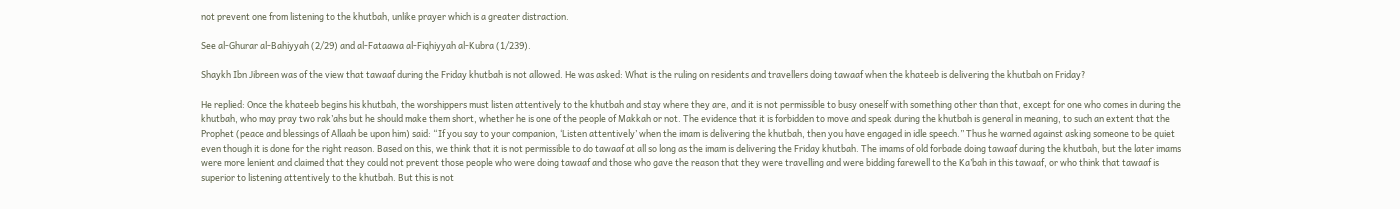not prevent one from listening to the khutbah, unlike prayer which is a greater distraction.

See al-Ghurar al-Bahiyyah (2/29) and al-Fataawa al-Fiqhiyyah al-Kubra (1/239).

Shaykh Ibn Jibreen was of the view that tawaaf during the Friday khutbah is not allowed. He was asked: What is the ruling on residents and travellers doing tawaaf when the khateeb is delivering the khutbah on Friday?

He replied: Once the khateeb begins his khutbah, the worshippers must listen attentively to the khutbah and stay where they are, and it is not permissible to busy oneself with something other than that, except for one who comes in during the khutbah, who may pray two rak’ahs but he should make them short, whether he is one of the people of Makkah or not. The evidence that it is forbidden to move and speak during the khutbah is general in meaning, to such an extent that the Prophet (peace and blessings of Allaah be upon him) said: “If you say to your companion, ‘Listen attentively’ when the imam is delivering the khutbah, then you have engaged in idle speech.” Thus he warned against asking someone to be quiet even though it is done for the right reason. Based on this, we think that it is not permissible to do tawaaf at all so long as the imam is delivering the Friday khutbah. The imams of old forbade doing tawaaf during the khutbah, but the later imams were more lenient and claimed that they could not prevent those people who were doing tawaaf and those who gave the reason that they were travelling and were bidding farewell to the Ka’bah in this tawaaf, or who think that tawaaf is superior to listening attentively to the khutbah. But this is not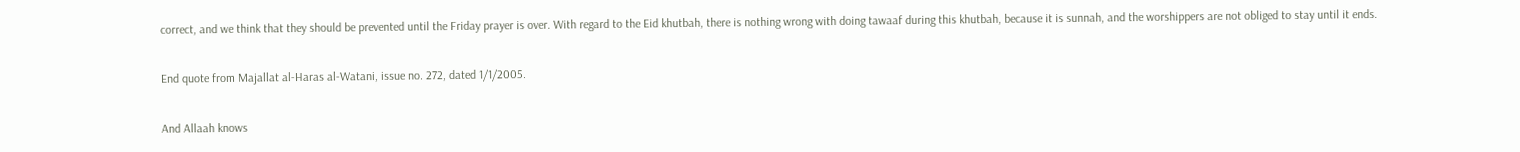correct, and we think that they should be prevented until the Friday prayer is over. With regard to the Eid khutbah, there is nothing wrong with doing tawaaf during this khutbah, because it is sunnah, and the worshippers are not obliged to stay until it ends.

End quote from Majallat al-Haras al-Watani, issue no. 272, dated 1/1/2005.

And Allaah knows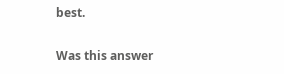best.

Was this answer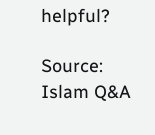helpful?

Source: Islam Q&A